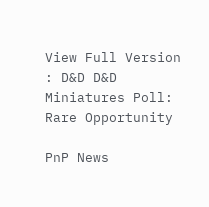View Full Version : D&D D&D Miniatures Poll: Rare Opportunity

PnP News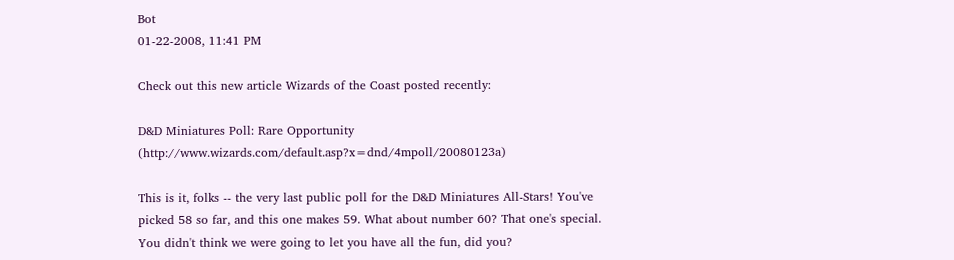Bot
01-22-2008, 11:41 PM

Check out this new article Wizards of the Coast posted recently:

D&D Miniatures Poll: Rare Opportunity (http://www.wizards.com/default.asp?x=dnd/4mpoll/20080123a)

This is it, folks -- the very last public poll for the D&D Miniatures All-Stars! You've picked 58 so far, and this one makes 59. What about number 60? That one's special. You didn't think we were going to let you have all the fun, did you?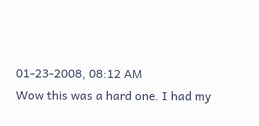01-23-2008, 08:12 AM
Wow this was a hard one. I had my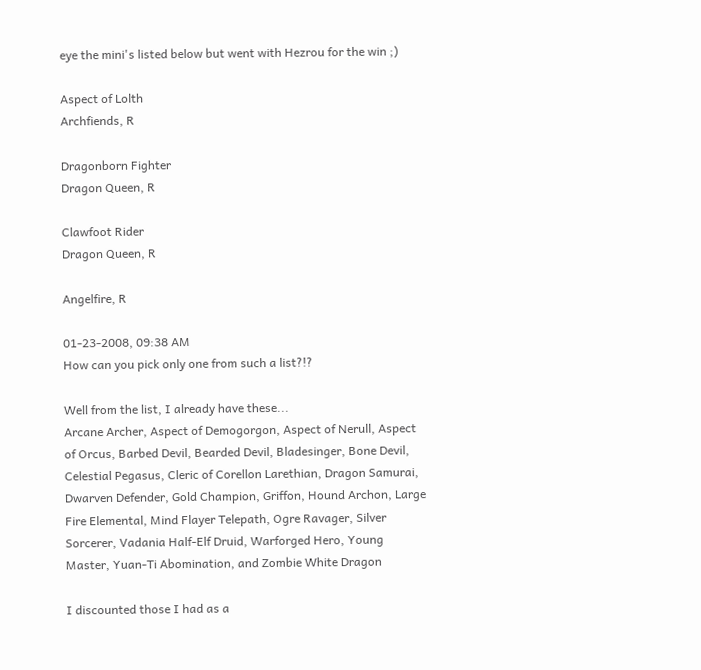eye the mini's listed below but went with Hezrou for the win ;)

Aspect of Lolth
Archfiends, R

Dragonborn Fighter
Dragon Queen, R

Clawfoot Rider
Dragon Queen, R

Angelfire, R

01-23-2008, 09:38 AM
How can you pick only one from such a list?!?

Well from the list, I already have these...
Arcane Archer, Aspect of Demogorgon, Aspect of Nerull, Aspect of Orcus, Barbed Devil, Bearded Devil, Bladesinger, Bone Devil, Celestial Pegasus, Cleric of Corellon Larethian, Dragon Samurai, Dwarven Defender, Gold Champion, Griffon, Hound Archon, Large Fire Elemental, Mind Flayer Telepath, Ogre Ravager, Silver Sorcerer, Vadania Half-Elf Druid, Warforged Hero, Young Master, Yuan-Ti Abomination, and Zombie White Dragon

I discounted those I had as a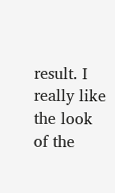result. I really like the look of the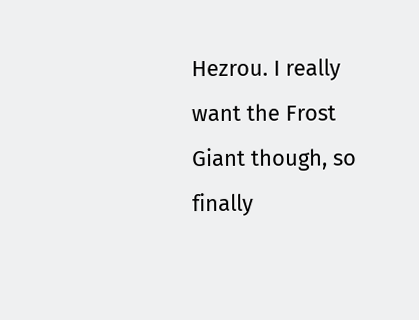Hezrou. I really want the Frost Giant though, so finally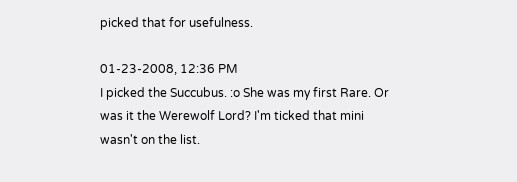picked that for usefulness.

01-23-2008, 12:36 PM
I picked the Succubus. :o She was my first Rare. Or was it the Werewolf Lord? I'm ticked that mini wasn't on the list.